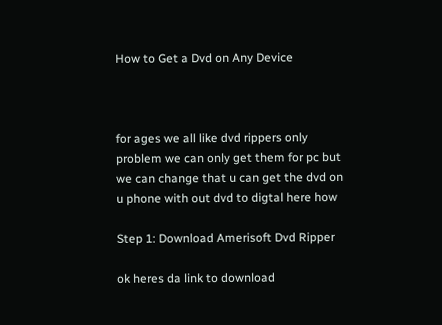How to Get a Dvd on Any Device



for ages we all like dvd rippers only problem we can only get them for pc but we can change that u can get the dvd on u phone with out dvd to digtal here how

Step 1: Download Amerisoft Dvd Ripper

ok heres da link to download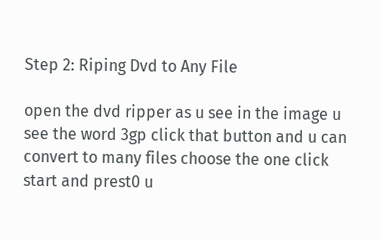Step 2: Riping Dvd to Any File

open the dvd ripper as u see in the image u see the word 3gp click that button and u can convert to many files choose the one click start and prest0 u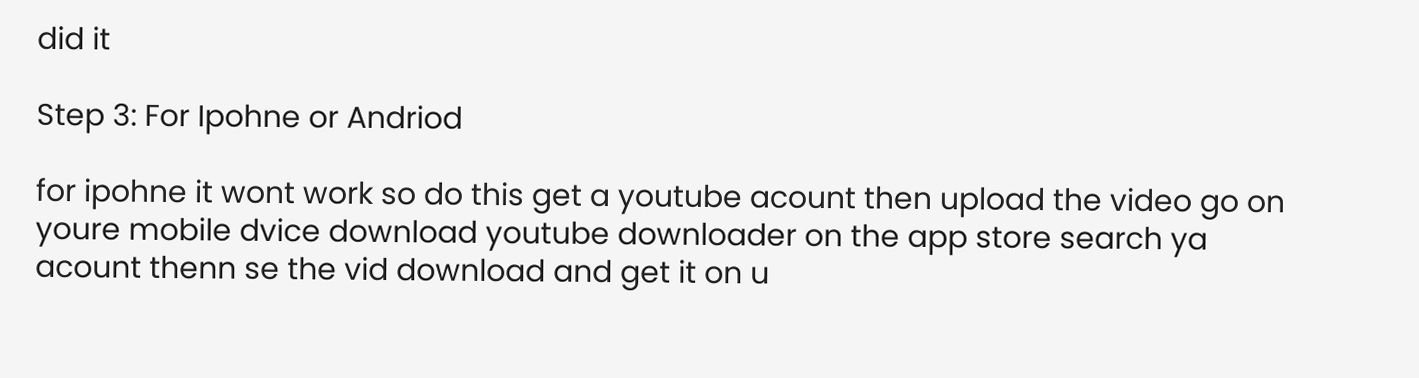did it

Step 3: For Ipohne or Andriod

for ipohne it wont work so do this get a youtube acount then upload the video go on youre mobile dvice download youtube downloader on the app store search ya acount thenn se the vid download and get it on u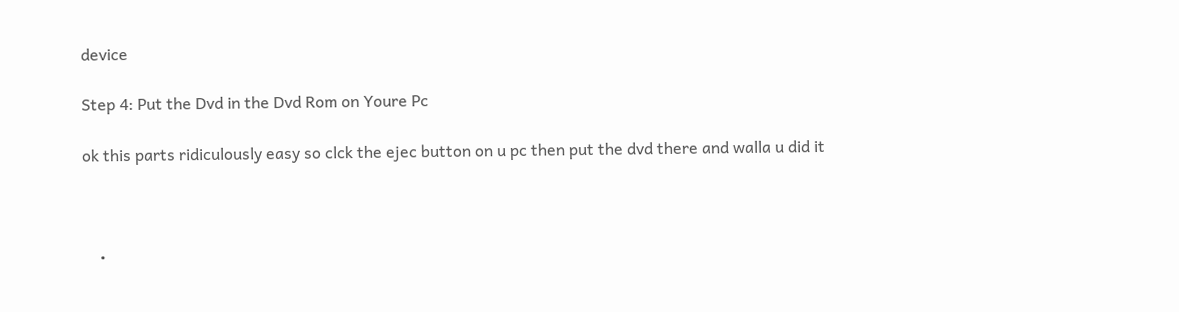device

Step 4: Put the Dvd in the Dvd Rom on Youre Pc

ok this parts ridiculously easy so clck the ejec button on u pc then put the dvd there and walla u did it



    •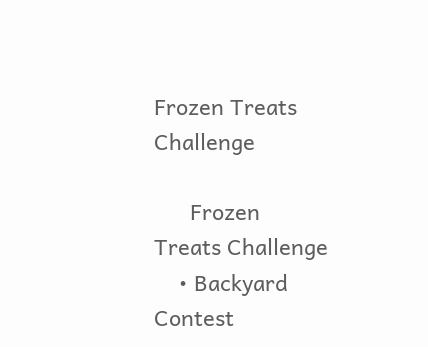Frozen Treats Challenge

      Frozen Treats Challenge
    • Backyard Contest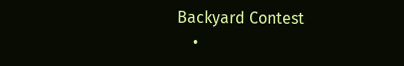Backyard Contest
    •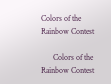Colors of the Rainbow Contest

      Colors of the Rainbow Contest